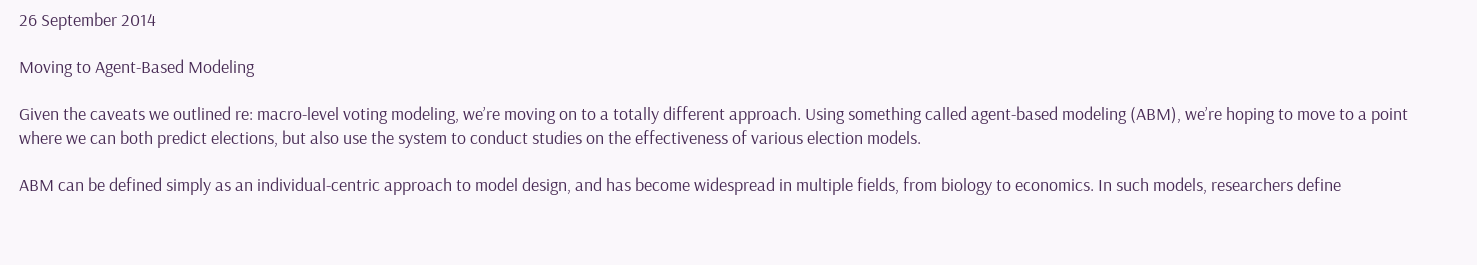26 September 2014

Moving to Agent-Based Modeling

Given the caveats we outlined re: macro-level voting modeling, we’re moving on to a totally different approach. Using something called agent-based modeling (ABM), we’re hoping to move to a point where we can both predict elections, but also use the system to conduct studies on the effectiveness of various election models.

ABM can be defined simply as an individual-centric approach to model design, and has become widespread in multiple fields, from biology to economics. In such models, researchers define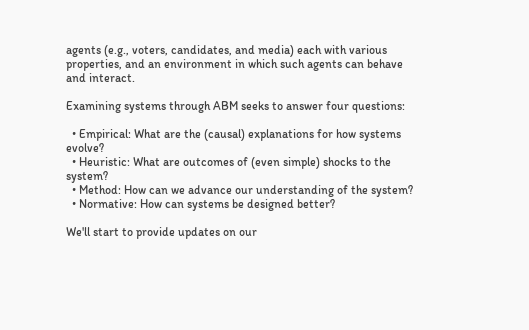agents (e.g., voters, candidates, and media) each with various properties, and an environment in which such agents can behave and interact.

Examining systems through ABM seeks to answer four questions:

  • Empirical: What are the (causal) explanations for how systems evolve?
  • Heuristic: What are outcomes of (even simple) shocks to the system?
  • Method: How can we advance our understanding of the system?
  • Normative: How can systems be designed better?

We'll start to provide updates on our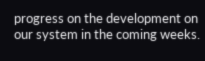progress on the development on our system in the coming weeks.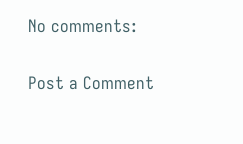No comments:

Post a Comment